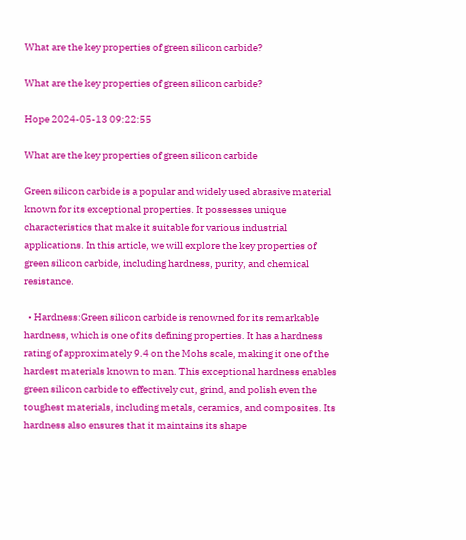What are the key properties of green silicon carbide?

What are the key properties of green silicon carbide?

Hope 2024-05-13 09:22:55

What are the key properties of green silicon carbide

Green silicon carbide is a popular and widely used abrasive material known for its exceptional properties. It possesses unique characteristics that make it suitable for various industrial applications. In this article, we will explore the key properties of green silicon carbide, including hardness, purity, and chemical resistance.

  • Hardness:Green silicon carbide is renowned for its remarkable hardness, which is one of its defining properties. It has a hardness rating of approximately 9.4 on the Mohs scale, making it one of the hardest materials known to man. This exceptional hardness enables green silicon carbide to effectively cut, grind, and polish even the toughest materials, including metals, ceramics, and composites. Its hardness also ensures that it maintains its shape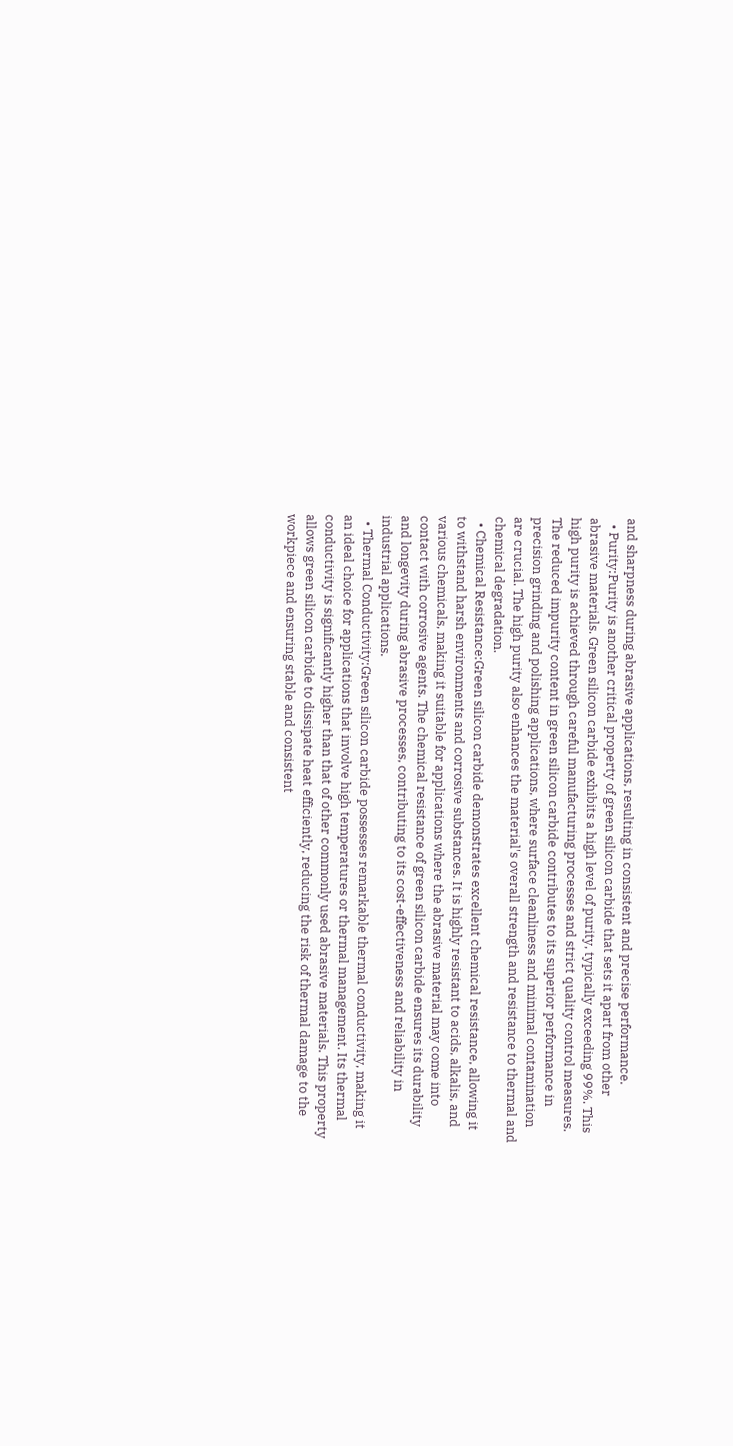and sharpness during abrasive applications, resulting in consistent and precise performance.
  • Purity:Purity is another critical property of green silicon carbide that sets it apart from other abrasive materials. Green silicon carbide exhibits a high level of purity, typically exceeding 99%. This high purity is achieved through careful manufacturing processes and strict quality control measures. The reduced impurity content in green silicon carbide contributes to its superior performance in precision grinding and polishing applications, where surface cleanliness and minimal contamination are crucial. The high purity also enhances the material's overall strength and resistance to thermal and chemical degradation.
  • Chemical Resistance:Green silicon carbide demonstrates excellent chemical resistance, allowing it to withstand harsh environments and corrosive substances. It is highly resistant to acids, alkalis, and various chemicals, making it suitable for applications where the abrasive material may come into contact with corrosive agents. The chemical resistance of green silicon carbide ensures its durability and longevity during abrasive processes, contributing to its cost-effectiveness and reliability in industrial applications.
  • Thermal Conductivity:Green silicon carbide possesses remarkable thermal conductivity, making it an ideal choice for applications that involve high temperatures or thermal management. Its thermal conductivity is significantly higher than that of other commonly used abrasive materials. This property allows green silicon carbide to dissipate heat efficiently, reducing the risk of thermal damage to the workpiece and ensuring stable and consistent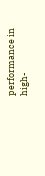performance in high-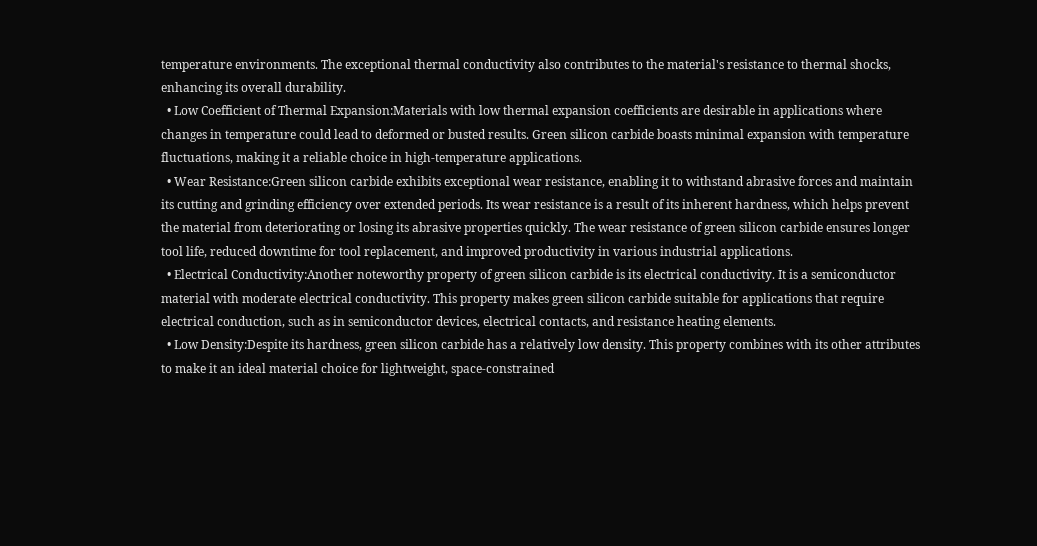temperature environments. The exceptional thermal conductivity also contributes to the material's resistance to thermal shocks, enhancing its overall durability.
  • Low Coefficient of Thermal Expansion:Materials with low thermal expansion coefficients are desirable in applications where changes in temperature could lead to deformed or busted results. Green silicon carbide boasts minimal expansion with temperature fluctuations, making it a reliable choice in high-temperature applications.
  • Wear Resistance:Green silicon carbide exhibits exceptional wear resistance, enabling it to withstand abrasive forces and maintain its cutting and grinding efficiency over extended periods. Its wear resistance is a result of its inherent hardness, which helps prevent the material from deteriorating or losing its abrasive properties quickly. The wear resistance of green silicon carbide ensures longer tool life, reduced downtime for tool replacement, and improved productivity in various industrial applications.
  • Electrical Conductivity:Another noteworthy property of green silicon carbide is its electrical conductivity. It is a semiconductor material with moderate electrical conductivity. This property makes green silicon carbide suitable for applications that require electrical conduction, such as in semiconductor devices, electrical contacts, and resistance heating elements.
  • Low Density:Despite its hardness, green silicon carbide has a relatively low density. This property combines with its other attributes to make it an ideal material choice for lightweight, space-constrained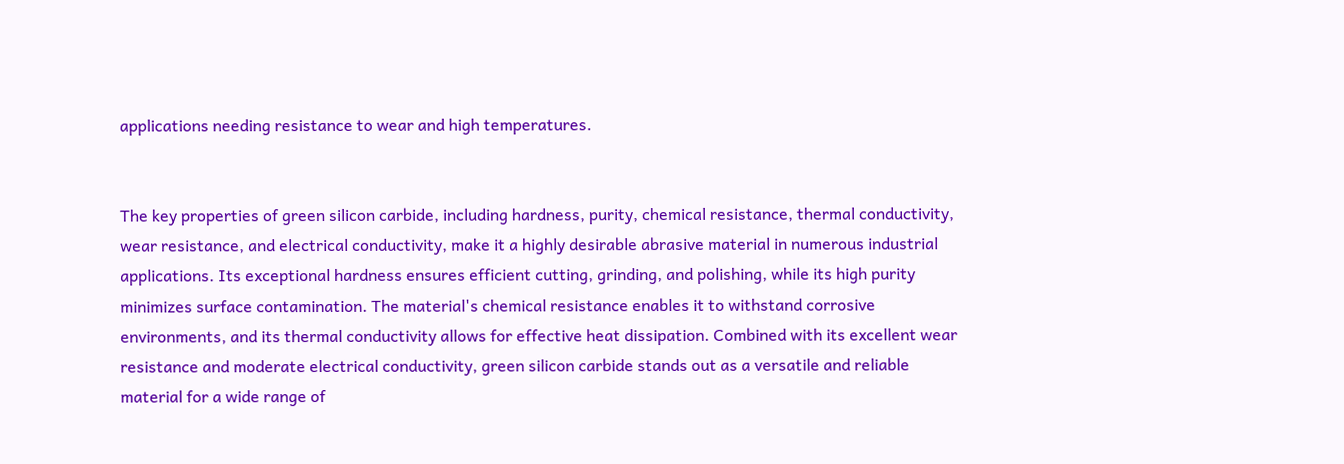applications needing resistance to wear and high temperatures.


The key properties of green silicon carbide, including hardness, purity, chemical resistance, thermal conductivity, wear resistance, and electrical conductivity, make it a highly desirable abrasive material in numerous industrial applications. Its exceptional hardness ensures efficient cutting, grinding, and polishing, while its high purity minimizes surface contamination. The material's chemical resistance enables it to withstand corrosive environments, and its thermal conductivity allows for effective heat dissipation. Combined with its excellent wear resistance and moderate electrical conductivity, green silicon carbide stands out as a versatile and reliable material for a wide range of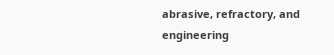abrasive, refractory, and engineering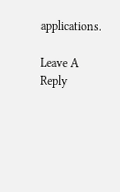applications.

Leave A Reply